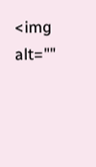<img alt=""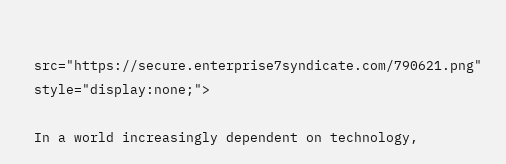src="https://secure.enterprise7syndicate.com/790621.png" style="display:none;">

In a world increasingly dependent on technology,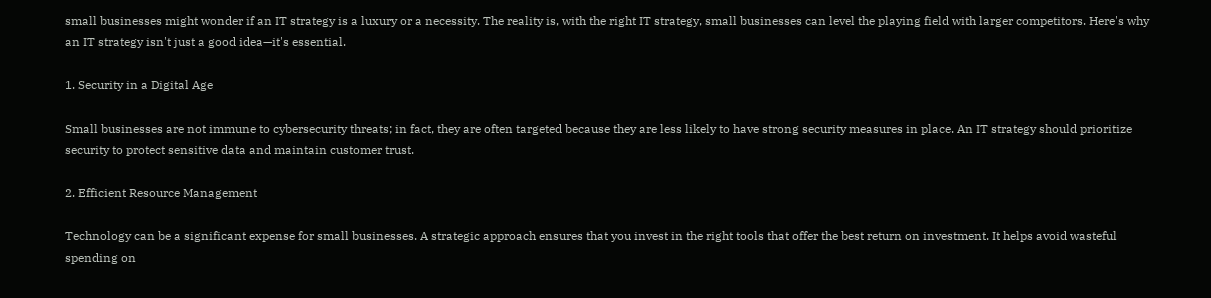small businesses might wonder if an IT strategy is a luxury or a necessity. The reality is, with the right IT strategy, small businesses can level the playing field with larger competitors. Here's why an IT strategy isn't just a good idea—it's essential.

1. Security in a Digital Age

Small businesses are not immune to cybersecurity threats; in fact, they are often targeted because they are less likely to have strong security measures in place. An IT strategy should prioritize security to protect sensitive data and maintain customer trust.

2. Efficient Resource Management

Technology can be a significant expense for small businesses. A strategic approach ensures that you invest in the right tools that offer the best return on investment. It helps avoid wasteful spending on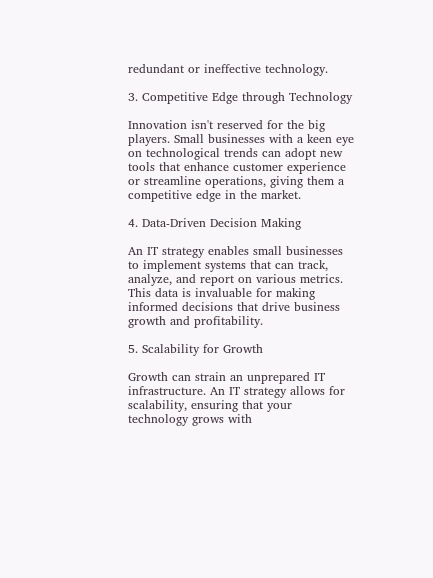redundant or ineffective technology.

3. Competitive Edge through Technology

Innovation isn't reserved for the big players. Small businesses with a keen eye on technological trends can adopt new tools that enhance customer experience or streamline operations, giving them a competitive edge in the market.

4. Data-Driven Decision Making

An IT strategy enables small businesses to implement systems that can track, analyze, and report on various metrics. This data is invaluable for making informed decisions that drive business growth and profitability.

5. Scalability for Growth

Growth can strain an unprepared IT infrastructure. An IT strategy allows for scalability, ensuring that your technology grows with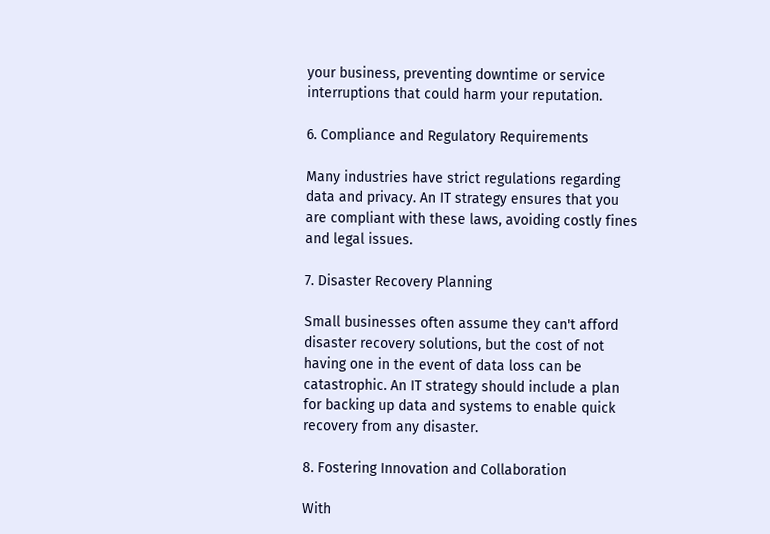your business, preventing downtime or service interruptions that could harm your reputation.

6. Compliance and Regulatory Requirements

Many industries have strict regulations regarding data and privacy. An IT strategy ensures that you are compliant with these laws, avoiding costly fines and legal issues.

7. Disaster Recovery Planning

Small businesses often assume they can't afford disaster recovery solutions, but the cost of not having one in the event of data loss can be catastrophic. An IT strategy should include a plan for backing up data and systems to enable quick recovery from any disaster.

8. Fostering Innovation and Collaboration

With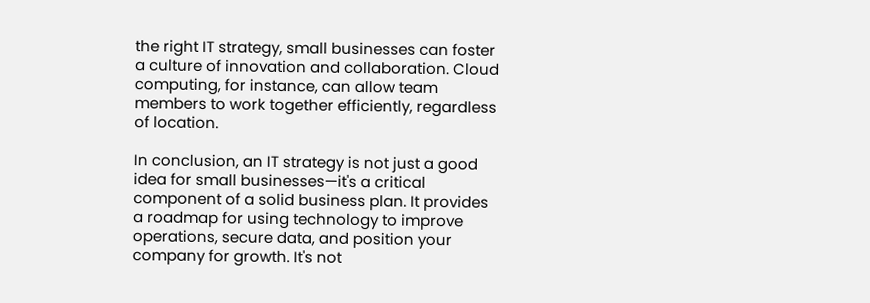the right IT strategy, small businesses can foster a culture of innovation and collaboration. Cloud computing, for instance, can allow team members to work together efficiently, regardless of location.

In conclusion, an IT strategy is not just a good idea for small businesses—it's a critical component of a solid business plan. It provides a roadmap for using technology to improve operations, secure data, and position your company for growth. It's not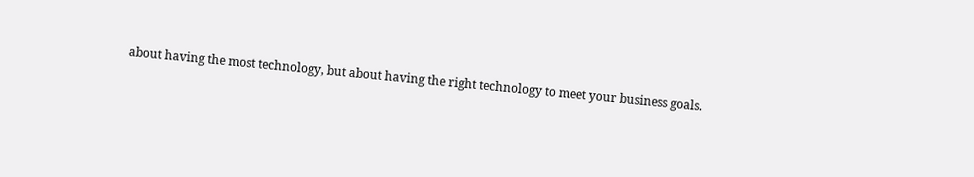about having the most technology, but about having the right technology to meet your business goals.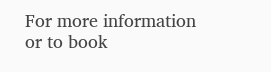For more information or to book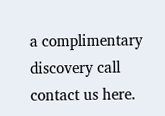a complimentary discovery call contact us here.